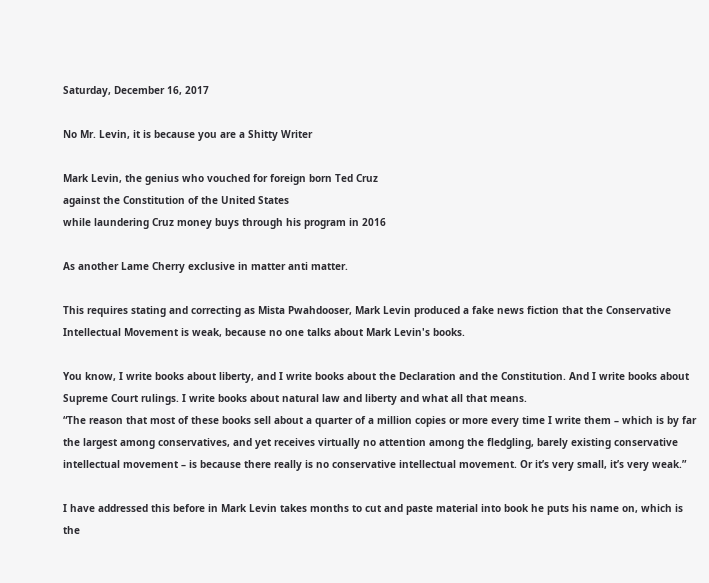Saturday, December 16, 2017

No Mr. Levin, it is because you are a Shitty Writer

Mark Levin, the genius who vouched for foreign born Ted Cruz
against the Constitution of the United States
while laundering Cruz money buys through his program in 2016

As another Lame Cherry exclusive in matter anti matter.

This requires stating and correcting as Mista Pwahdooser, Mark Levin produced a fake news fiction that the Conservative Intellectual Movement is weak, because no one talks about Mark Levin's books.

You know, I write books about liberty, and I write books about the Declaration and the Constitution. And I write books about Supreme Court rulings. I write books about natural law and liberty and what all that means.
“The reason that most of these books sell about a quarter of a million copies or more every time I write them – which is by far the largest among conservatives, and yet receives virtually no attention among the fledgling, barely existing conservative intellectual movement – is because there really is no conservative intellectual movement. Or it’s very small, it’s very weak.”

I have addressed this before in Mark Levin takes months to cut and paste material into book he puts his name on, which is the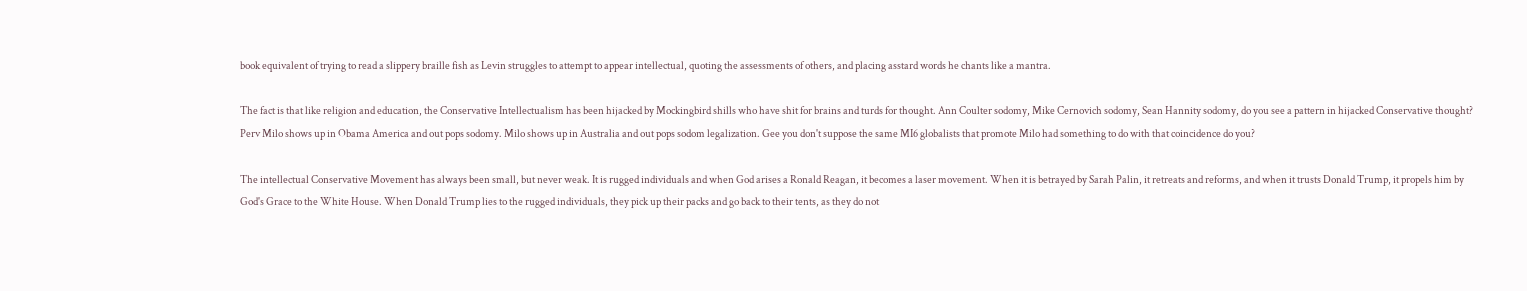book equivalent of trying to read a slippery braille fish as Levin struggles to attempt to appear intellectual, quoting the assessments of others, and placing asstard words he chants like a mantra.

The fact is that like religion and education, the Conservative Intellectualism has been hijacked by Mockingbird shills who have shit for brains and turds for thought. Ann Coulter sodomy, Mike Cernovich sodomy, Sean Hannity sodomy, do you see a pattern in hijacked Conservative thought?
Perv Milo shows up in Obama America and out pops sodomy. Milo shows up in Australia and out pops sodom legalization. Gee you don't suppose the same MI6 globalists that promote Milo had something to do with that coincidence do you?

The intellectual Conservative Movement has always been small, but never weak. It is rugged individuals and when God arises a Ronald Reagan, it becomes a laser movement. When it is betrayed by Sarah Palin, it retreats and reforms, and when it trusts Donald Trump, it propels him by God's Grace to the White House. When Donald Trump lies to the rugged individuals, they pick up their packs and go back to their tents, as they do not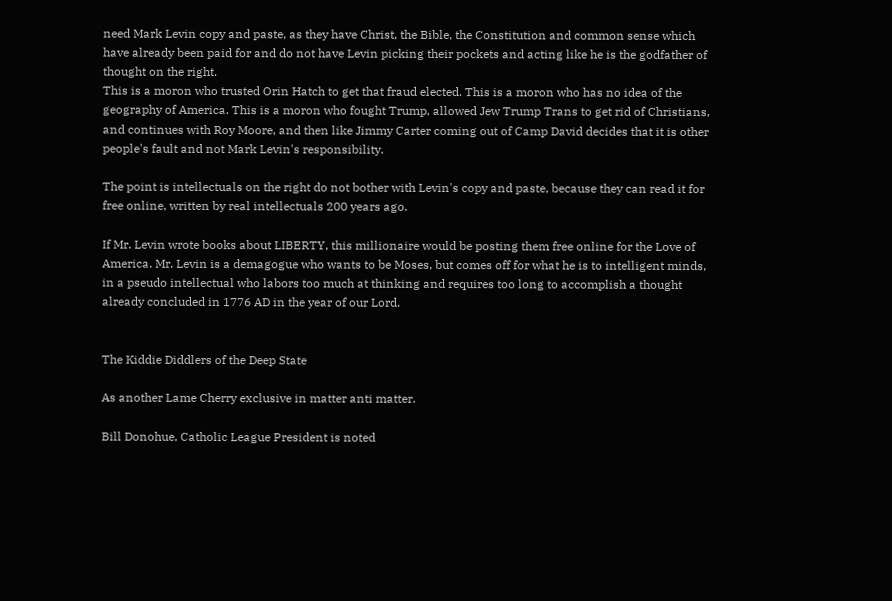need Mark Levin copy and paste, as they have Christ, the Bible, the Constitution and common sense which have already been paid for and do not have Levin picking their pockets and acting like he is the godfather of thought on the right.
This is a moron who trusted Orin Hatch to get that fraud elected. This is a moron who has no idea of the geography of America. This is a moron who fought Trump, allowed Jew Trump Trans to get rid of Christians, and continues with Roy Moore, and then like Jimmy Carter coming out of Camp David decides that it is other people's fault and not Mark Levin's responsibility.

The point is intellectuals on the right do not bother with Levin's copy and paste, because they can read it for free online, written by real intellectuals 200 years ago.

If Mr. Levin wrote books about LIBERTY, this millionaire would be posting them free online for the Love of America. Mr. Levin is a demagogue who wants to be Moses, but comes off for what he is to intelligent minds, in a pseudo intellectual who labors too much at thinking and requires too long to accomplish a thought already concluded in 1776 AD in the year of our Lord.


The Kiddie Diddlers of the Deep State

As another Lame Cherry exclusive in matter anti matter.

Bill Donohue, Catholic League President is noted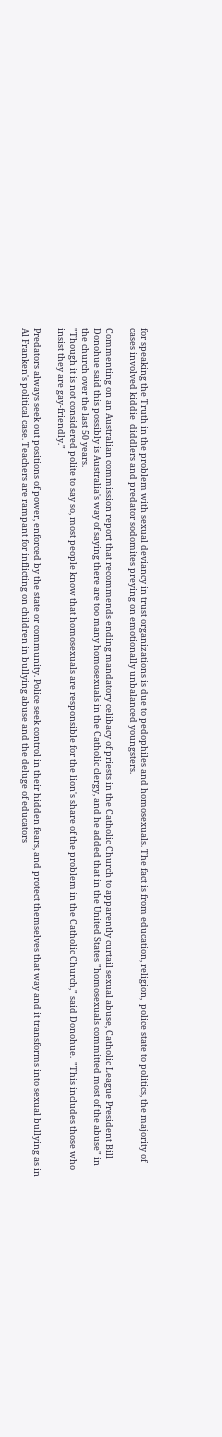for speaking the Truth in the problem with sexual deviancy in trust organizations is due to pedophiles and homosexuals. The fact is from education, religion,  police state to politics, the majority of cases involved kiddie  diddlers and predator sodomites preying on emotionally unbalanced youngsters.

Commenting on an Australian commission report that recommends ending mandatory celibacy of priests in the Catholic Church to apparently curtail sexual abuse, Catholic League President Bill Donohue said this possibly is Australia's way of saying there are too many homosexuals in the Catholic clergy, and he added that in the United States "homosexuals committed most of the abuse" in the church over the last 50 years.
"Though it is not considered polite to say so, most people know that homosexuals are responsible for the lion's share of the problem in the Catholic Church," said Donohue.  "This includes those who insist they are gay-friendly."

Predators always seek out positions of power, enforced by the state or community. Police seek control in their hidden fears, and protect themselves that way and it transforms into sexual bullying as in Al Franken's political case. Teachers are rampant for inflicting on children in bullying abuse and the deluge of educators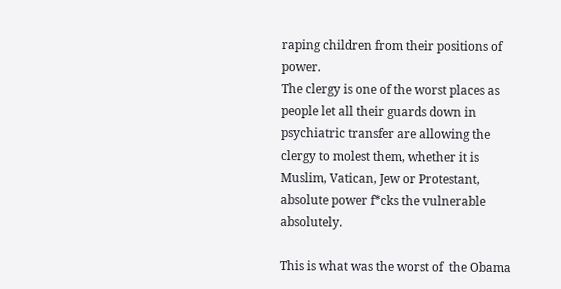raping children from their positions of power.
The clergy is one of the worst places as people let all their guards down in psychiatric transfer are allowing the clergy to molest them, whether it is Muslim, Vatican, Jew or Protestant, absolute power f*cks the vulnerable absolutely.

This is what was the worst of  the Obama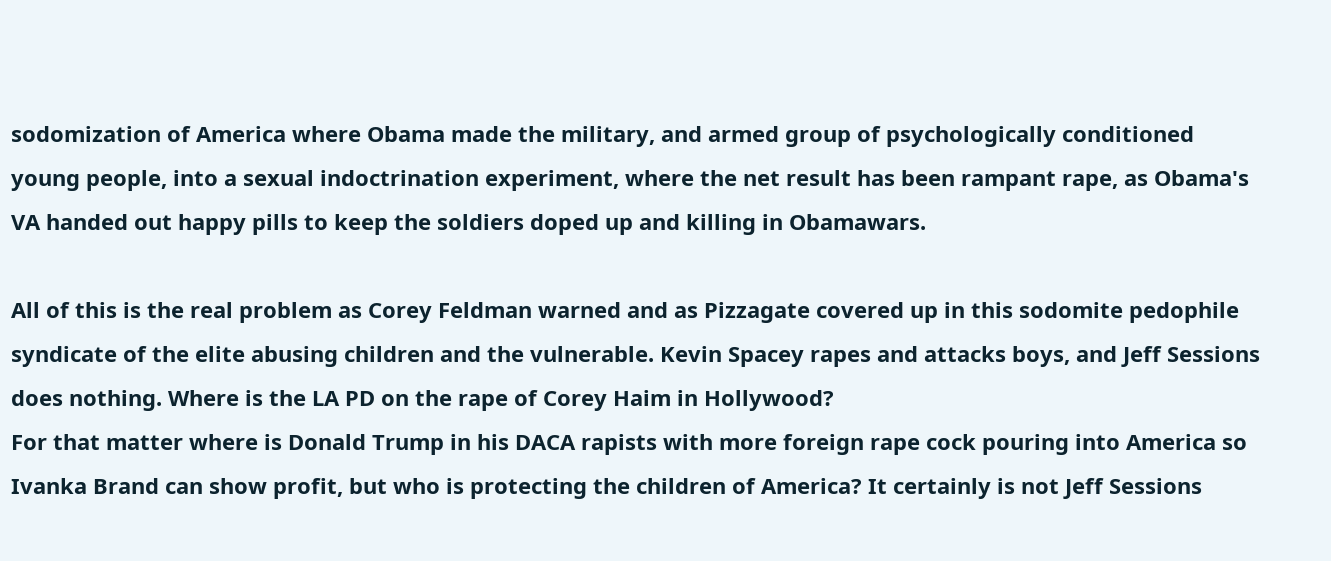sodomization of America where Obama made the military, and armed group of psychologically conditioned  young people, into a sexual indoctrination experiment, where the net result has been rampant rape, as Obama's VA handed out happy pills to keep the soldiers doped up and killing in Obamawars.

All of this is the real problem as Corey Feldman warned and as Pizzagate covered up in this sodomite pedophile syndicate of the elite abusing children and the vulnerable. Kevin Spacey rapes and attacks boys, and Jeff Sessions does nothing. Where is the LA PD on the rape of Corey Haim in Hollywood?
For that matter where is Donald Trump in his DACA rapists with more foreign rape cock pouring into America so Ivanka Brand can show profit, but who is protecting the children of America? It certainly is not Jeff Sessions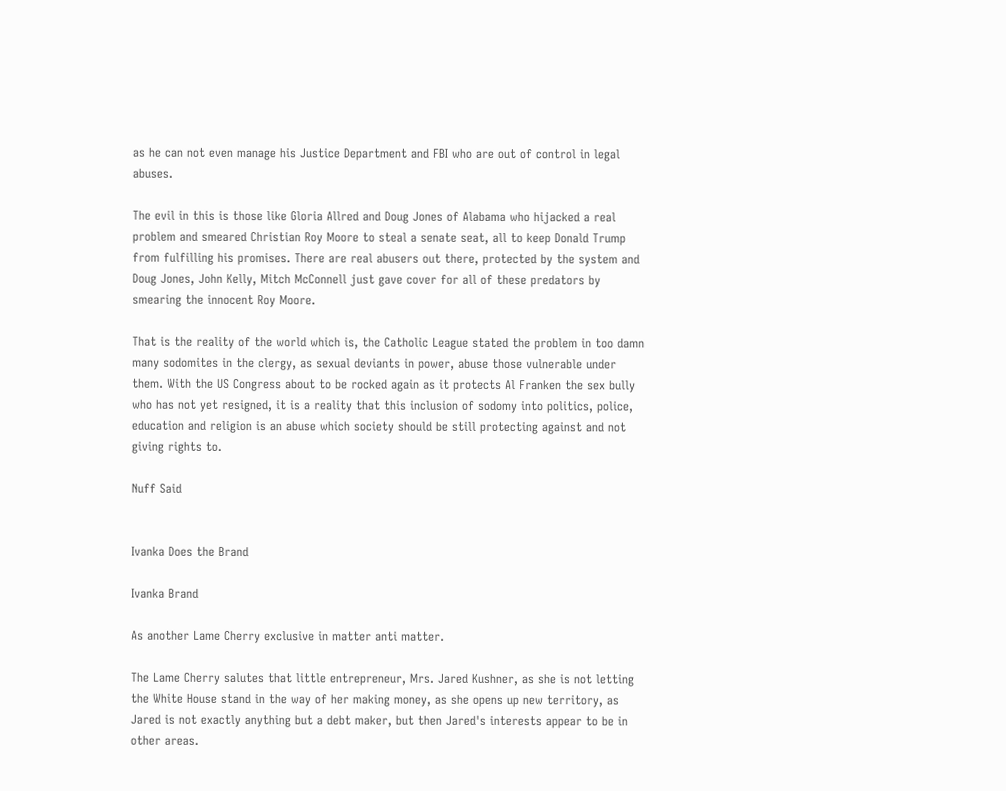as he can not even manage his Justice Department and FBI who are out of control in legal abuses.

The evil in this is those like Gloria Allred and Doug Jones of Alabama who hijacked a real problem and smeared Christian Roy Moore to steal a senate seat, all to keep Donald Trump from fulfilling his promises. There are real abusers out there, protected by the system and Doug Jones, John Kelly, Mitch McConnell just gave cover for all of these predators by smearing the innocent Roy Moore.

That is the reality of the world which is, the Catholic League stated the problem in too damn many sodomites in the clergy, as sexual deviants in power, abuse those vulnerable under them. With the US Congress about to be rocked again as it protects Al Franken the sex bully who has not yet resigned, it is a reality that this inclusion of sodomy into politics, police, education and religion is an abuse which society should be still protecting against and not giving rights to.

Nuff Said


Ivanka Does the Brand

Ivanka Brand

As another Lame Cherry exclusive in matter anti matter.

The Lame Cherry salutes that little entrepreneur, Mrs. Jared Kushner, as she is not letting the White House stand in the way of her making money, as she opens up new territory, as Jared is not exactly anything but a debt maker, but then Jared's interests appear to be in other areas.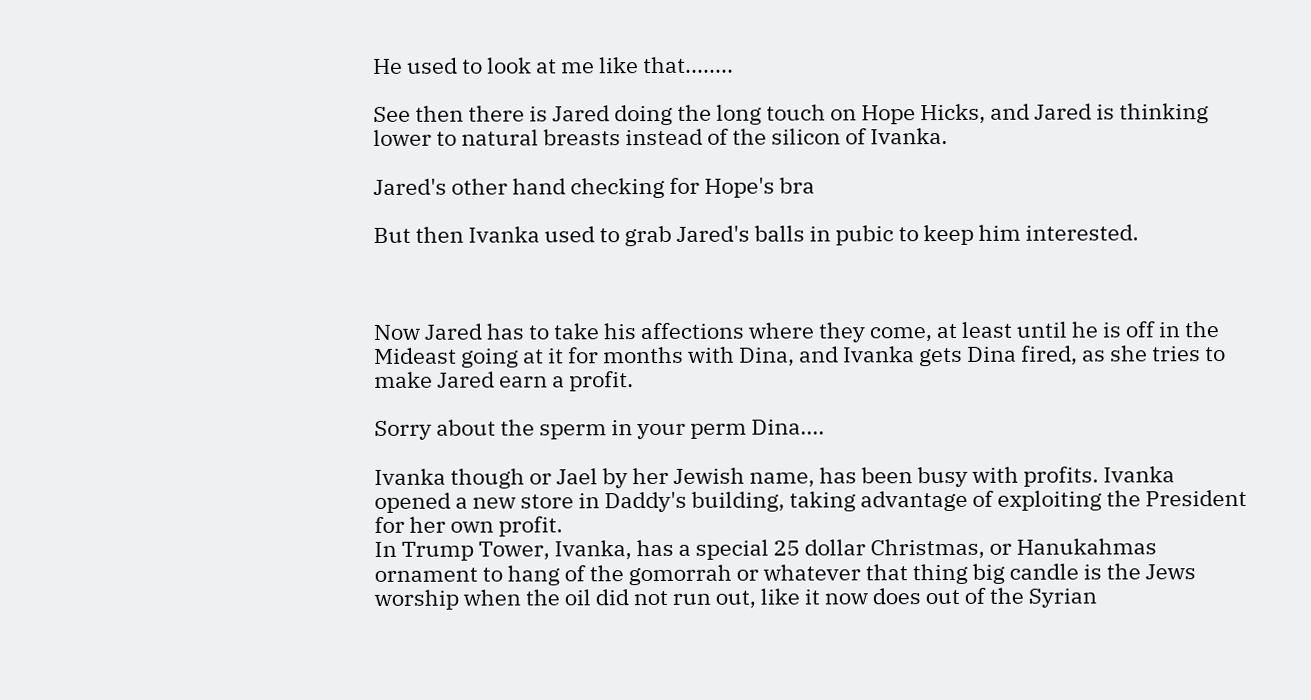He used to look at me like that........

See then there is Jared doing the long touch on Hope Hicks, and Jared is thinking lower to natural breasts instead of the silicon of Ivanka.

Jared's other hand checking for Hope's bra

But then Ivanka used to grab Jared's balls in pubic to keep him interested.



Now Jared has to take his affections where they come, at least until he is off in the Mideast going at it for months with Dina, and Ivanka gets Dina fired, as she tries to make Jared earn a profit.

Sorry about the sperm in your perm Dina....

Ivanka though or Jael by her Jewish name, has been busy with profits. Ivanka opened a new store in Daddy's building, taking advantage of exploiting the President for her own profit.
In Trump Tower, Ivanka, has a special 25 dollar Christmas, or Hanukahmas ornament to hang of the gomorrah or whatever that thing big candle is the Jews worship when the oil did not run out, like it now does out of the Syrian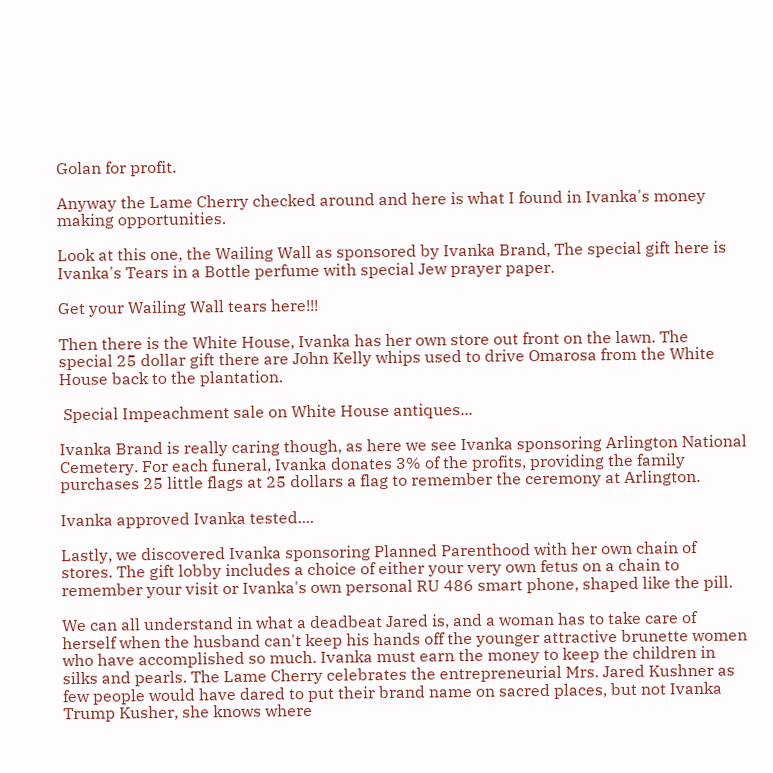Golan for profit.

Anyway the Lame Cherry checked around and here is what I found in Ivanka's money making opportunities.

Look at this one, the Wailing Wall as sponsored by Ivanka Brand, The special gift here is Ivanka's Tears in a Bottle perfume with special Jew prayer paper.

Get your Wailing Wall tears here!!!

Then there is the White House, Ivanka has her own store out front on the lawn. The special 25 dollar gift there are John Kelly whips used to drive Omarosa from the White House back to the plantation.

 Special Impeachment sale on White House antiques...

Ivanka Brand is really caring though, as here we see Ivanka sponsoring Arlington National Cemetery. For each funeral, Ivanka donates 3% of the profits, providing the family purchases 25 little flags at 25 dollars a flag to remember the ceremony at Arlington.

Ivanka approved Ivanka tested....

Lastly, we discovered Ivanka sponsoring Planned Parenthood with her own chain of stores. The gift lobby includes a choice of either your very own fetus on a chain to remember your visit or Ivanka's own personal RU 486 smart phone, shaped like the pill.

We can all understand in what a deadbeat Jared is, and a woman has to take care of herself when the husband can't keep his hands off the younger attractive brunette women who have accomplished so much. Ivanka must earn the money to keep the children in silks and pearls. The Lame Cherry celebrates the entrepreneurial Mrs. Jared Kushner as few people would have dared to put their brand name on sacred places, but not Ivanka Trump Kusher, she knows where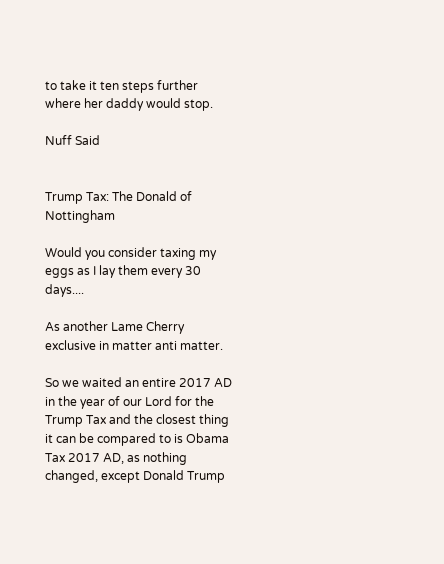to take it ten steps further where her daddy would stop.

Nuff Said


Trump Tax: The Donald of Nottingham

Would you consider taxing my eggs as I lay them every 30 days....

As another Lame Cherry exclusive in matter anti matter.

So we waited an entire 2017 AD in the year of our Lord for the Trump Tax and the closest thing it can be compared to is Obama Tax 2017 AD, as nothing changed, except Donald Trump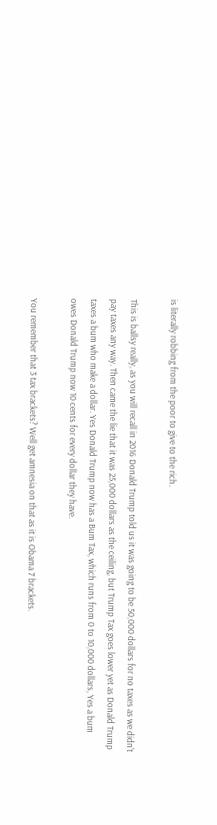is literally robbing from the poor to give to the rich.

This is ballsy really, as you will recall in 2016 Donald Trump told us it was going to be 50,000 dollars for no taxes as we didn't pay taxes any way. Then came the lie that it was 25,000 dollars as the ceiling, but Trump Tax goes lower yet as Donald Trump taxes a bum who make a dollar. Yes Donald Trump now has a Bum Tax, which runs from 0 to 10,000 dollars, Yes a bum owes Donald Trump now 10 cents for every dollar they have.

You remember that 3 tax brackets? Well get amnesia on that as it is Obama 7 brackets.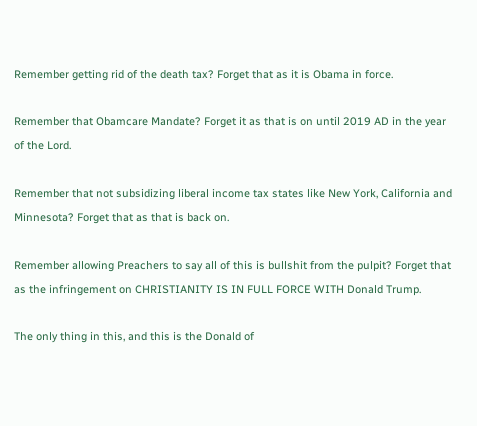Remember getting rid of the death tax? Forget that as it is Obama in force.

Remember that Obamcare Mandate? Forget it as that is on until 2019 AD in the year of the Lord.

Remember that not subsidizing liberal income tax states like New York, California and Minnesota? Forget that as that is back on.

Remember allowing Preachers to say all of this is bullshit from the pulpit? Forget that as the infringement on CHRISTIANITY IS IN FULL FORCE WITH Donald Trump.

The only thing in this, and this is the Donald of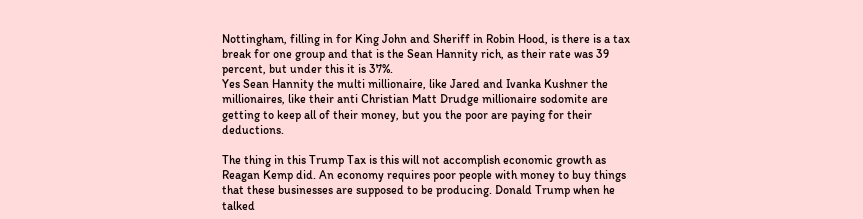Nottingham, filling in for King John and Sheriff in Robin Hood, is there is a tax break for one group and that is the Sean Hannity rich, as their rate was 39 percent, but under this it is 37%.
Yes Sean Hannity the multi millionaire, like Jared and Ivanka Kushner the millionaires, like their anti Christian Matt Drudge millionaire sodomite are getting to keep all of their money, but you the poor are paying for their deductions.

The thing in this Trump Tax is this will not accomplish economic growth as Reagan Kemp did. An economy requires poor people with money to buy things that these businesses are supposed to be producing. Donald Trump when he talked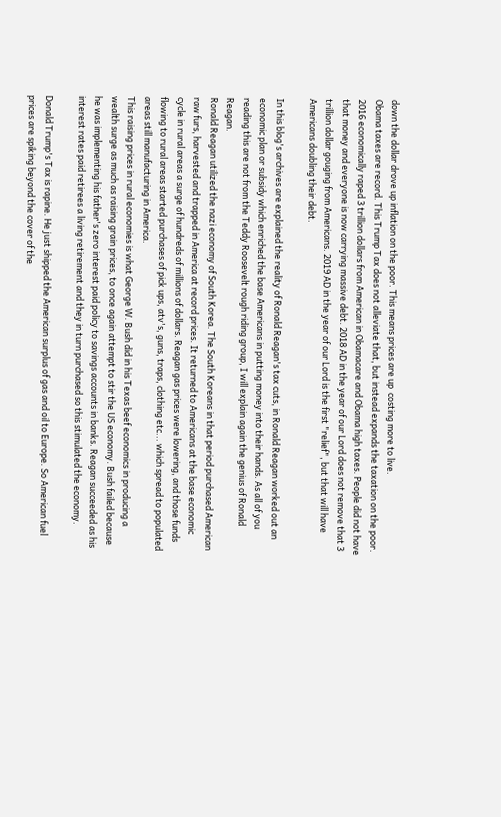down the dollar drove up inflation on the poor. This means prices are up  costing more to live.
Obama taxes are record. This Trump Tax does not alleviate that, but instead expands the taxation on the poor. 2016 economically raped 3 trillion dollars from American in Obamacare and Obama high taxes. People did not have that money and everyone is now carrying massive debt. 2018 AD in the year of our Lord does not remove that 3 trillion dollar gouging from Americans. 2019 AD in the year of our Lord is the first "relief", but that will have Americans doubling their debt.

In this blog's archives are explained the reality of Ronald Reagan's tax cuts, in Ronald Reagan worked out an economic plan or subsidy which enriched the base Americans in putting money into their hands. As all of you reading this are not from the Teddy Roosevelt rough riding group, I will explain again the genius of Ronald Reagan.
Ronald Reagan utilized the nazi economy of South Korea. The South Koreans in that period purchased American raw furs, harvested and trapped in America at record prices. It returned to Americans at the base economic cycle in rural areas a surge of hundreds of millions of dollars. Reagan gas prices were lowering, and those funds flowing to rural areas started purchases of pick ups, atv's, guns, traps, clothing etc... which spread to populated areas still manufacturing in America.
This raising prices in rural economies is what George W. Bush did in his Texas beef economics in producing a wealth surge as much as raising grain prices, to once again attempt to stir the US economy. Bush failed because he was implementing his father's zero interest paid policy to savings accounts in banks. Reagan succeeded as his interest rates paid retirees a living retirement and they in turn purchased so this stimulated the economy.

Donald Trump's Tax is rapine. He just shipped the American surplus of gas and oil to Europe. So American fuel prices are spiking beyond the cover of the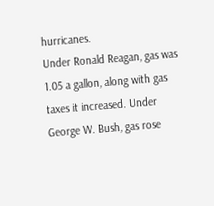hurricanes.
Under Ronald Reagan, gas was 1.05 a gallon, along with gas taxes it increased. Under George W. Bush, gas rose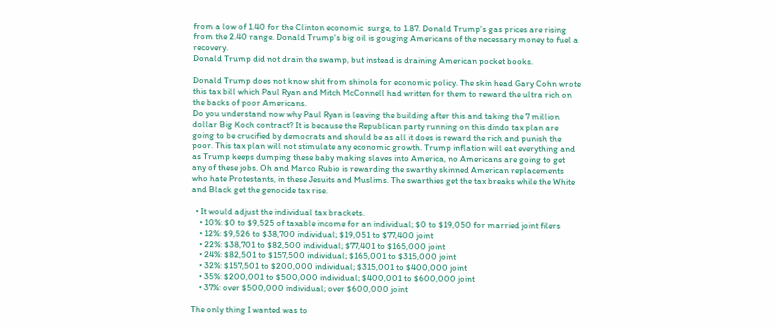from a low of 1.40 for the Clinton economic  surge, to 1.87. Donald Trump's gas prices are rising from the 2.40 range. Donald Trump's big oil is gouging Americans of the necessary money to fuel a recovery.
Donald Trump did not drain the swamp, but instead is draining American pocket books.

Donald Trump does not know shit from shinola for economic policy. The skin head Gary Cohn wrote this tax bill which Paul Ryan and Mitch McConnell had written for them to reward the ultra rich on the backs of poor Americans.
Do you understand now why Paul Ryan is leaving the building after this and taking the 7 million dollar Big Koch contract? It is because the Republican party running on this dindo tax plan are going to be crucified by democrats and should be as all it does is reward the rich and punish the poor. This tax plan will not stimulate any economic growth. Trump inflation will eat everything and as Trump keeps dumping these baby making slaves into America, no Americans are going to get any of these jobs. Oh and Marco Rubio is rewarding the swarthy skinned American replacements who hate Protestants, in these Jesuits and Muslims. The swarthies get the tax breaks while the White and Black get the genocide tax rise.

  • It would adjust the individual tax brackets.
    • 10%: $0 to $9,525 of taxable income for an individual; $0 to $19,050 for married joint filers
    • 12%: $9,526 to $38,700 individual; $19,051 to $77,400 joint
    • 22%: $38,701 to $82,500 individual; $77,401 to $165,000 joint
    • 24%: $82,501 to $157,500 individual; $165,001 to $315,000 joint
    • 32%: $157,501 to $200,000 individual; $315,001 to $400,000 joint
    • 35%: $200,001 to $500,000 individual; $400,001 to $600,000 joint
    • 37%: over $500,000 individual; over $600,000 joint

The only thing I wanted was to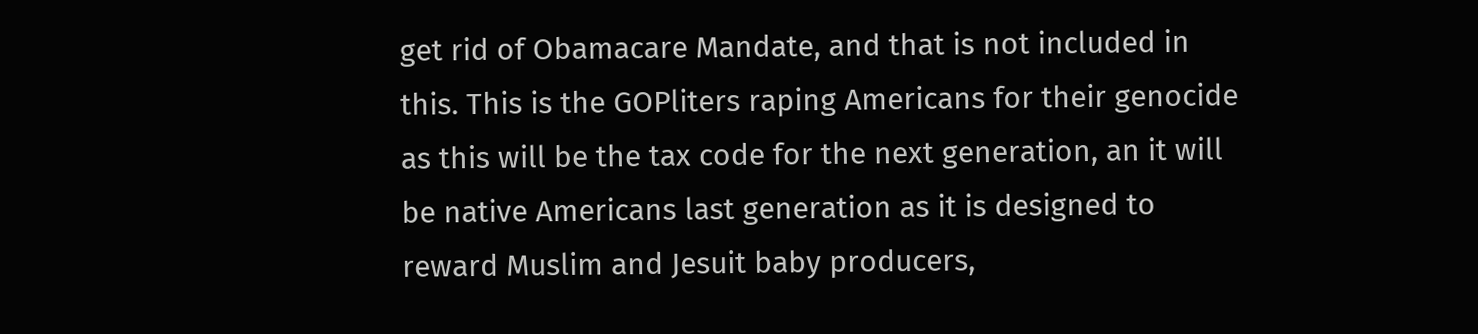get rid of Obamacare Mandate, and that is not included in this. This is the GOPliters raping Americans for their genocide as this will be the tax code for the next generation, an it will be native Americans last generation as it is designed to reward Muslim and Jesuit baby producers,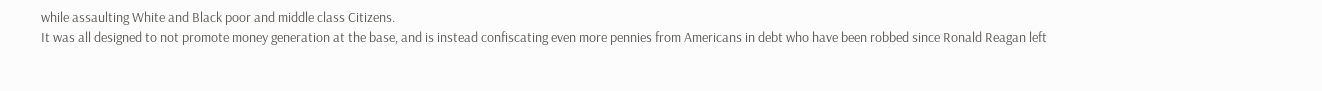while assaulting White and Black poor and middle class Citizens.
It was all designed to not promote money generation at the base, and is instead confiscating even more pennies from Americans in debt who have been robbed since Ronald Reagan left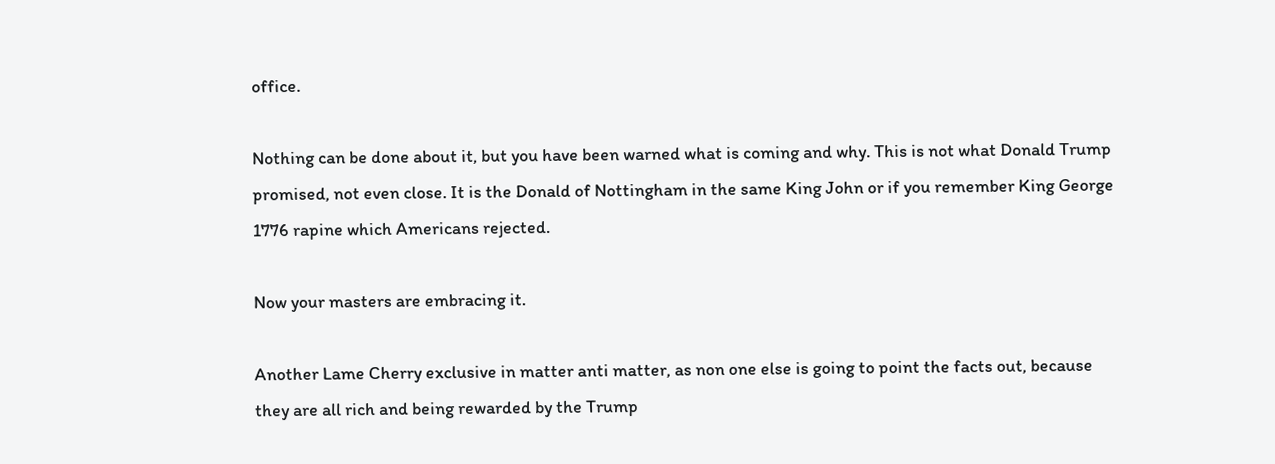office.

Nothing can be done about it, but you have been warned what is coming and why. This is not what Donald Trump promised, not even close. It is the Donald of Nottingham in the same King John or if you remember King George 1776 rapine which Americans rejected.

Now your masters are embracing it.

Another Lame Cherry exclusive in matter anti matter, as non one else is going to point the facts out, because they are all rich and being rewarded by the Trump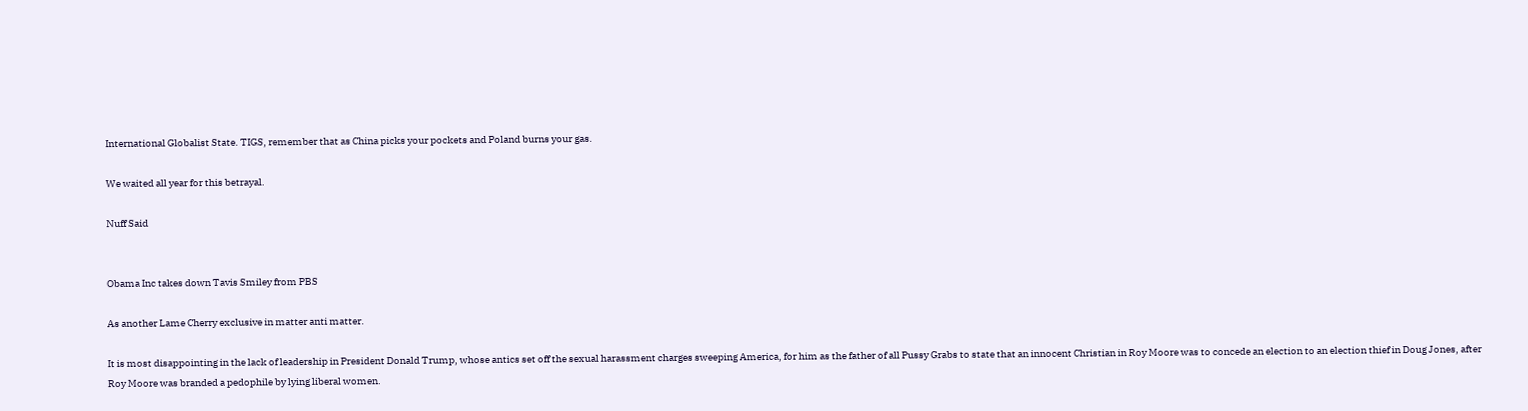International Globalist State. TIGS, remember that as China picks your pockets and Poland burns your gas.

We waited all year for this betrayal.

Nuff Said


Obama Inc takes down Tavis Smiley from PBS

As another Lame Cherry exclusive in matter anti matter.

It is most disappointing in the lack of leadership in President Donald Trump, whose antics set off the sexual harassment charges sweeping America, for him as the father of all Pussy Grabs to state that an innocent Christian in Roy Moore was to concede an election to an election thief in Doug Jones, after Roy Moore was branded a pedophile by lying liberal women.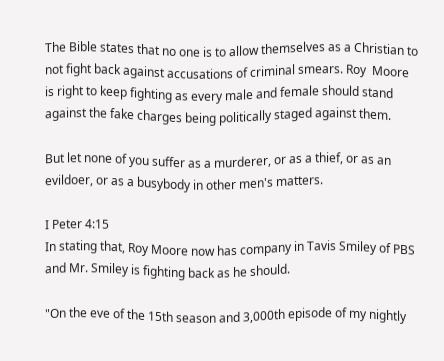The Bible states that no one is to allow themselves as a Christian to not fight back against accusations of criminal smears. Roy  Moore is right to keep fighting as every male and female should stand against the fake charges being politically staged against them.

But let none of you suffer as a murderer, or as a thief, or as an evildoer, or as a busybody in other men's matters.

I Peter 4:15
In stating that, Roy Moore now has company in Tavis Smiley of PBS and Mr. Smiley is fighting back as he should.

"On the eve of the 15th season and 3,000th episode of my nightly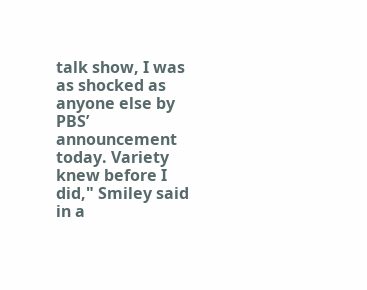talk show, I was as shocked as anyone else by PBS’ announcement today. Variety knew before I did," Smiley said in a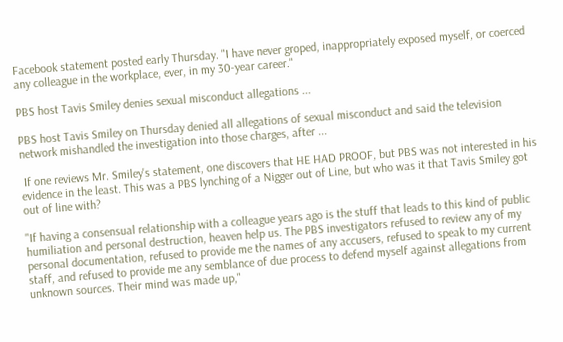Facebook statement posted early Thursday. "I have never groped, inappropriately exposed myself, or coerced any colleague in the workplace, ever, in my 30-year career."

PBS host Tavis Smiley denies sexual misconduct allegations ...

PBS host Tavis Smiley on Thursday denied all allegations of sexual misconduct and said the television network mishandled the investigation into those charges, after ...

 If one reviews Mr. Smiley's statement, one discovers that HE HAD PROOF, but PBS was not interested in his evidence in the least. This was a PBS lynching of a Nigger out of Line, but who was it that Tavis Smiley got out of line with?

"If having a consensual relationship with a colleague years ago is the stuff that leads to this kind of public humiliation and personal destruction, heaven help us. The PBS investigators refused to review any of my personal documentation, refused to provide me the names of any accusers, refused to speak to my current staff, and refused to provide me any semblance of due process to defend myself against allegations from unknown sources. Their mind was made up,"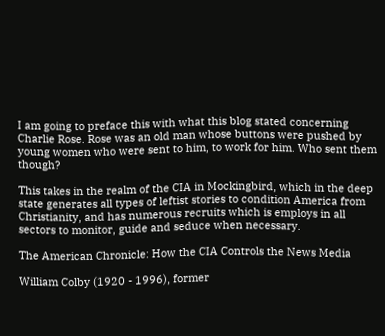I am going to preface this with what this blog stated concerning Charlie Rose. Rose was an old man whose buttons were pushed by young women who were sent to him, to work for him. Who sent them though?

This takes in the realm of the CIA in Mockingbird, which in the deep state generates all types of leftist stories to condition America from Christianity, and has numerous recruits which is employs in all sectors to monitor, guide and seduce when necessary.

The American Chronicle: How the CIA Controls the News Media

William Colby (1920 - 1996), former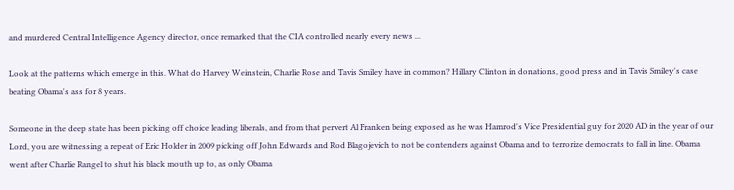and murdered Central Intelligence Agency director, once remarked that the CIA controlled nearly every news ...

Look at the patterns which emerge in this. What do Harvey Weinstein, Charlie Rose and Tavis Smiley have in common? Hillary Clinton in donations, good press and in Tavis Smiley's case beating Obama's ass for 8 years.

Someone in the deep state has been picking off choice leading liberals, and from that pervert Al Franken being exposed as he was Hamrod's Vice Presidential guy for 2020 AD in the year of our Lord, you are witnessing a repeat of Eric Holder in 2009 picking off John Edwards and Rod Blagojevich to not be contenders against Obama and to terrorize democrats to fall in line. Obama went after Charlie Rangel to shut his black mouth up to, as only Obama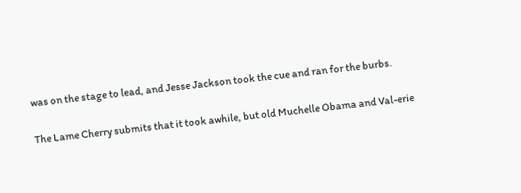was on the stage to lead, and Jesse Jackson took the cue and ran for the burbs.

The Lame Cherry submits that it took awhile, but old Muchelle Obama and Val-erie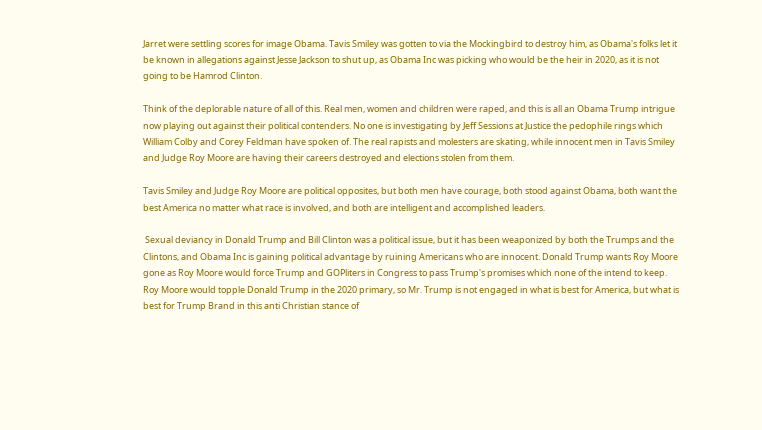Jarret were settling scores for image Obama. Tavis Smiley was gotten to via the Mockingbird to destroy him, as Obama's folks let it be known in allegations against Jesse Jackson to shut up, as Obama Inc was picking who would be the heir in 2020, as it is not going to be Hamrod Clinton.

Think of the deplorable nature of all of this. Real men, women and children were raped, and this is all an Obama Trump intrigue now playing out against their political contenders. No one is investigating by Jeff Sessions at Justice the pedophile rings which William Colby and Corey Feldman have spoken of. The real rapists and molesters are skating, while innocent men in Tavis Smiley and Judge Roy Moore are having their careers destroyed and elections stolen from them.

Tavis Smiley and Judge Roy Moore are political opposites, but both men have courage, both stood against Obama, both want the best America no matter what race is involved, and both are intelligent and accomplished leaders.

 Sexual deviancy in Donald Trump and Bill Clinton was a political issue, but it has been weaponized by both the Trumps and the Clintons, and Obama Inc is gaining political advantage by ruining Americans who are innocent. Donald Trump wants Roy Moore gone as Roy Moore would force Trump and GOPliters in Congress to pass Trump's promises which none of the intend to keep. Roy Moore would topple Donald Trump in the 2020 primary, so Mr. Trump is not engaged in what is best for America, but what is best for Trump Brand in this anti Christian stance of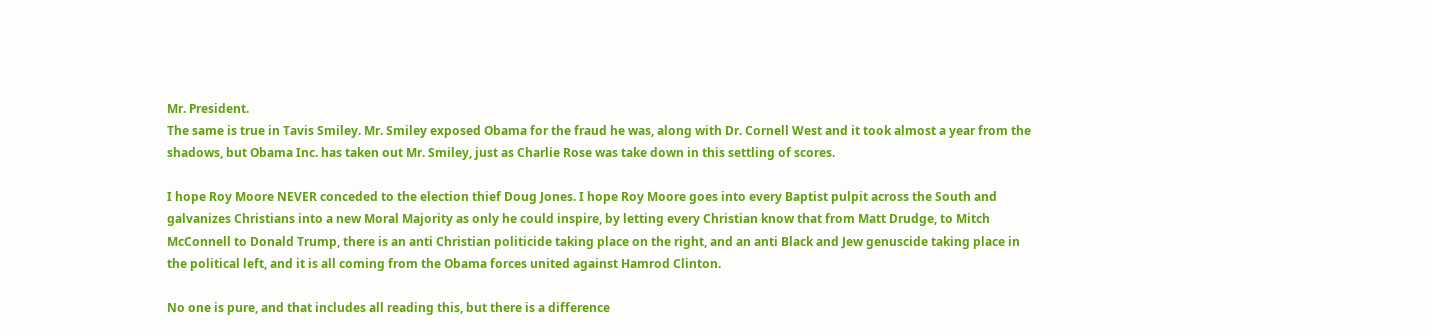Mr. President.
The same is true in Tavis Smiley. Mr. Smiley exposed Obama for the fraud he was, along with Dr. Cornell West and it took almost a year from the shadows, but Obama Inc. has taken out Mr. Smiley, just as Charlie Rose was take down in this settling of scores.

I hope Roy Moore NEVER conceded to the election thief Doug Jones. I hope Roy Moore goes into every Baptist pulpit across the South and galvanizes Christians into a new Moral Majority as only he could inspire, by letting every Christian know that from Matt Drudge, to Mitch McConnell to Donald Trump, there is an anti Christian politicide taking place on the right, and an anti Black and Jew genuscide taking place in the political left, and it is all coming from the Obama forces united against Hamrod Clinton.

No one is pure, and that includes all reading this, but there is a difference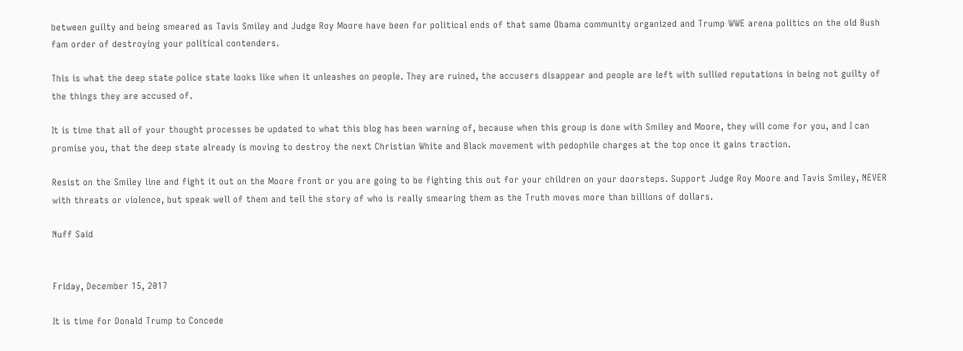between guilty and being smeared as Tavis Smiley and Judge Roy Moore have been for political ends of that same Obama community organized and Trump WWE arena politics on the old Bush fam order of destroying your political contenders.

This is what the deep state police state looks like when it unleashes on people. They are ruined, the accusers disappear and people are left with sullied reputations in being not guilty of the things they are accused of.

It is time that all of your thought processes be updated to what this blog has been warning of, because when this group is done with Smiley and Moore, they will come for you, and I can promise you, that the deep state already is moving to destroy the next Christian White and Black movement with pedophile charges at the top once it gains traction.

Resist on the Smiley line and fight it out on the Moore front or you are going to be fighting this out for your children on your doorsteps. Support Judge Roy Moore and Tavis Smiley, NEVER with threats or violence, but speak well of them and tell the story of who is really smearing them as the Truth moves more than billions of dollars.

Nuff Said


Friday, December 15, 2017

It is time for Donald Trump to Concede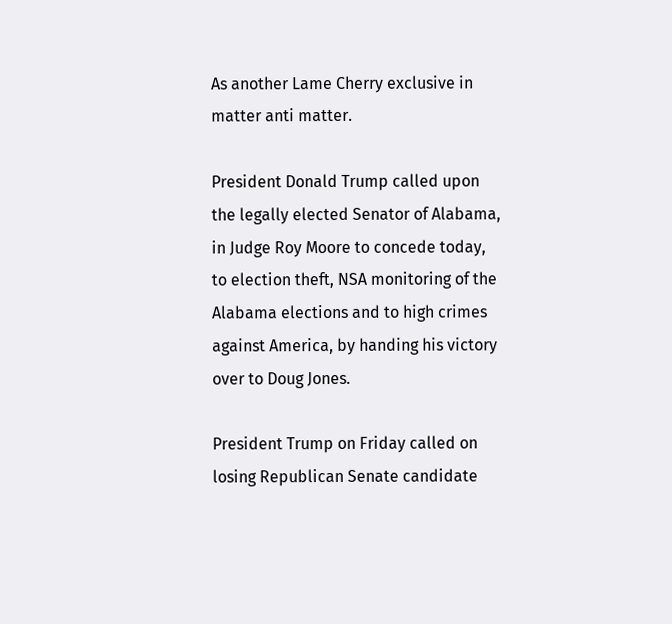As another Lame Cherry exclusive in matter anti matter.

President Donald Trump called upon the legally elected Senator of Alabama, in Judge Roy Moore to concede today, to election theft, NSA monitoring of the Alabama elections and to high crimes against America, by handing his victory over to Doug Jones.

President Trump on Friday called on losing Republican Senate candidate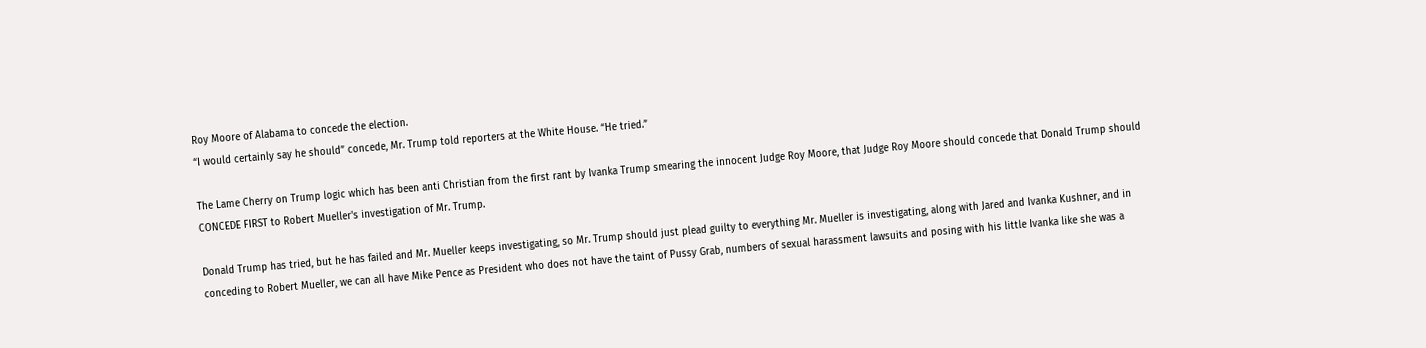Roy Moore of Alabama to concede the election.
“I would certainly say he should” concede, Mr. Trump told reporters at the White House. “He tried.”

The Lame Cherry on Trump logic which has been anti Christian from the first rant by Ivanka Trump smearing the innocent Judge Roy Moore, that Judge Roy Moore should concede that Donald Trump should CONCEDE FIRST to Robert Mueller's investigation of Mr. Trump.

Donald Trump has tried, but he has failed and Mr. Mueller keeps investigating, so Mr. Trump should just plead guilty to everything Mr. Mueller is investigating, along with Jared and Ivanka Kushner, and in conceding to Robert Mueller, we can all have Mike Pence as President who does not have the taint of Pussy Grab, numbers of sexual harassment lawsuits and posing with his little Ivanka like she was a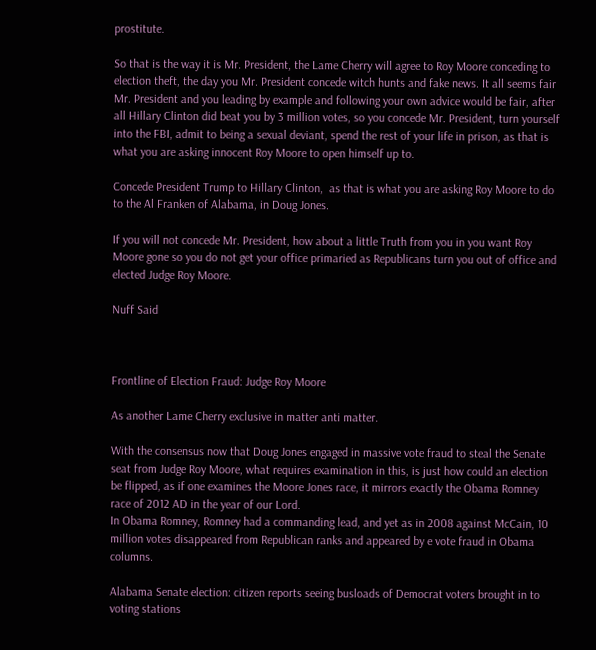prostitute.

So that is the way it is Mr. President, the Lame Cherry will agree to Roy Moore conceding to election theft, the day you Mr. President concede witch hunts and fake news. It all seems fair Mr. President and you leading by example and following your own advice would be fair, after all Hillary Clinton did beat you by 3 million votes, so you concede Mr. President, turn yourself into the FBI, admit to being a sexual deviant, spend the rest of your life in prison, as that is what you are asking innocent Roy Moore to open himself up to.

Concede President Trump to Hillary Clinton,  as that is what you are asking Roy Moore to do to the Al Franken of Alabama, in Doug Jones.

If you will not concede Mr. President, how about a little Truth from you in you want Roy Moore gone so you do not get your office primaried as Republicans turn you out of office and elected Judge Roy Moore.

Nuff Said



Frontline of Election Fraud: Judge Roy Moore

As another Lame Cherry exclusive in matter anti matter.

With the consensus now that Doug Jones engaged in massive vote fraud to steal the Senate seat from Judge Roy Moore, what requires examination in this, is just how could an election be flipped, as if one examines the Moore Jones race, it mirrors exactly the Obama Romney race of 2012 AD in the year of our Lord.
In Obama Romney, Romney had a commanding lead, and yet as in 2008 against McCain, 10 million votes disappeared from Republican ranks and appeared by e vote fraud in Obama columns.

Alabama Senate election: citizen reports seeing busloads of Democrat voters brought in to voting stations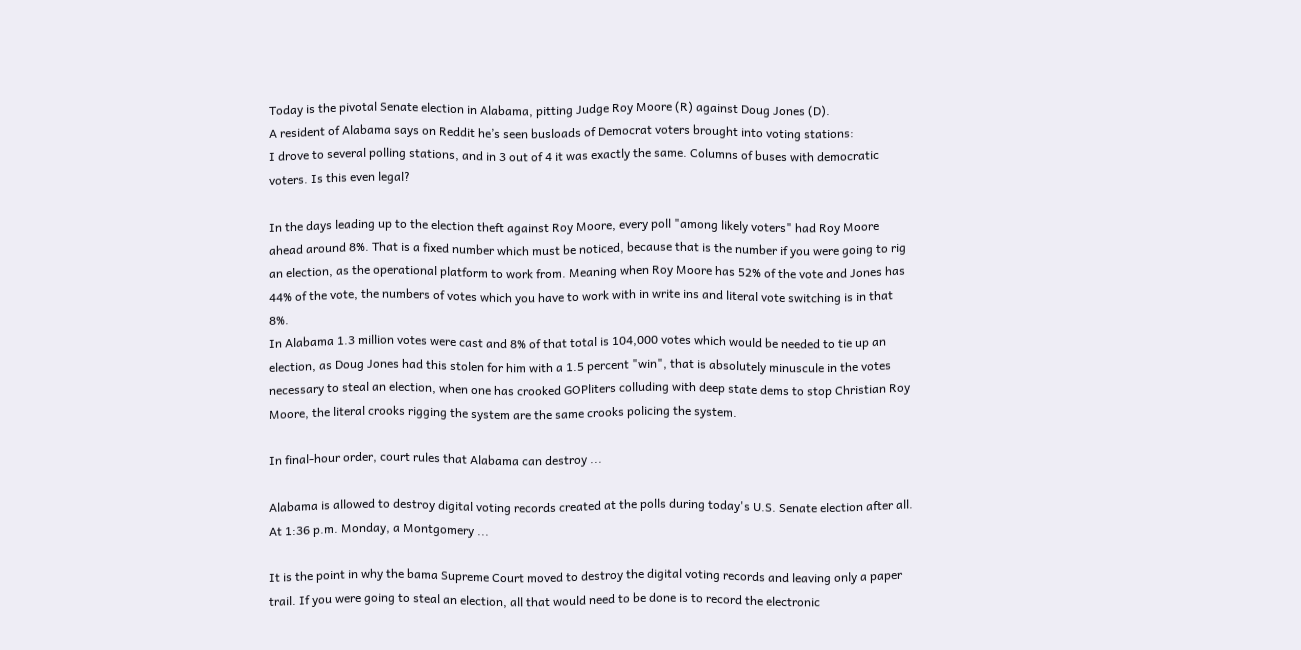Today is the pivotal Senate election in Alabama, pitting Judge Roy Moore (R) against Doug Jones (D).
A resident of Alabama says on Reddit he’s seen busloads of Democrat voters brought into voting stations:
I drove to several polling stations, and in 3 out of 4 it was exactly the same. Columns of buses with democratic voters. Is this even legal?

In the days leading up to the election theft against Roy Moore, every poll "among likely voters" had Roy Moore ahead around 8%. That is a fixed number which must be noticed, because that is the number if you were going to rig an election, as the operational platform to work from. Meaning when Roy Moore has 52% of the vote and Jones has 44% of the vote, the numbers of votes which you have to work with in write ins and literal vote switching is in that 8%.
In Alabama 1.3 million votes were cast and 8% of that total is 104,000 votes which would be needed to tie up an election, as Doug Jones had this stolen for him with a 1.5 percent "win", that is absolutely minuscule in the votes necessary to steal an election, when one has crooked GOPliters colluding with deep state dems to stop Christian Roy Moore, the literal crooks rigging the system are the same crooks policing the system.

In final-hour order, court rules that Alabama can destroy ...

Alabama is allowed to destroy digital voting records created at the polls during today's U.S. Senate election after all. At 1:36 p.m. Monday, a Montgomery ...

It is the point in why the bama Supreme Court moved to destroy the digital voting records and leaving only a paper trail. If you were going to steal an election, all that would need to be done is to record the electronic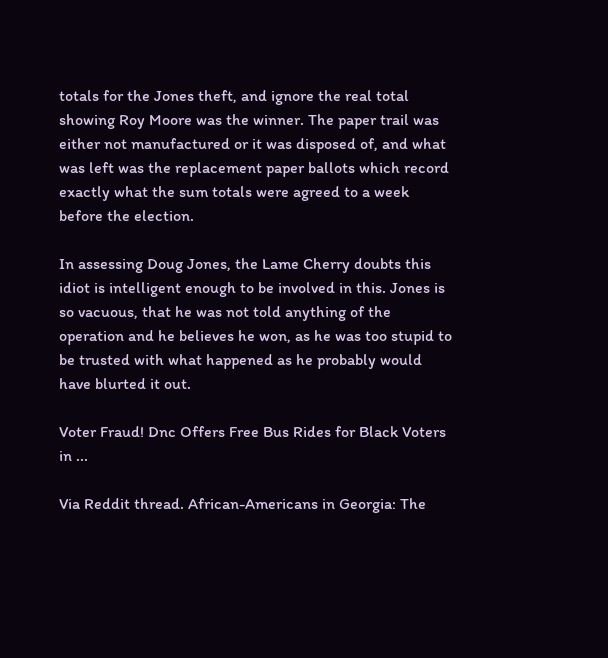totals for the Jones theft, and ignore the real total showing Roy Moore was the winner. The paper trail was either not manufactured or it was disposed of, and what was left was the replacement paper ballots which record exactly what the sum totals were agreed to a week before the election.

In assessing Doug Jones, the Lame Cherry doubts this idiot is intelligent enough to be involved in this. Jones is so vacuous, that he was not told anything of the operation and he believes he won, as he was too stupid to be trusted with what happened as he probably would have blurted it out.

Voter Fraud! Dnc Offers Free Bus Rides for Black Voters in ...

Via Reddit thread. African-Americans in Georgia: The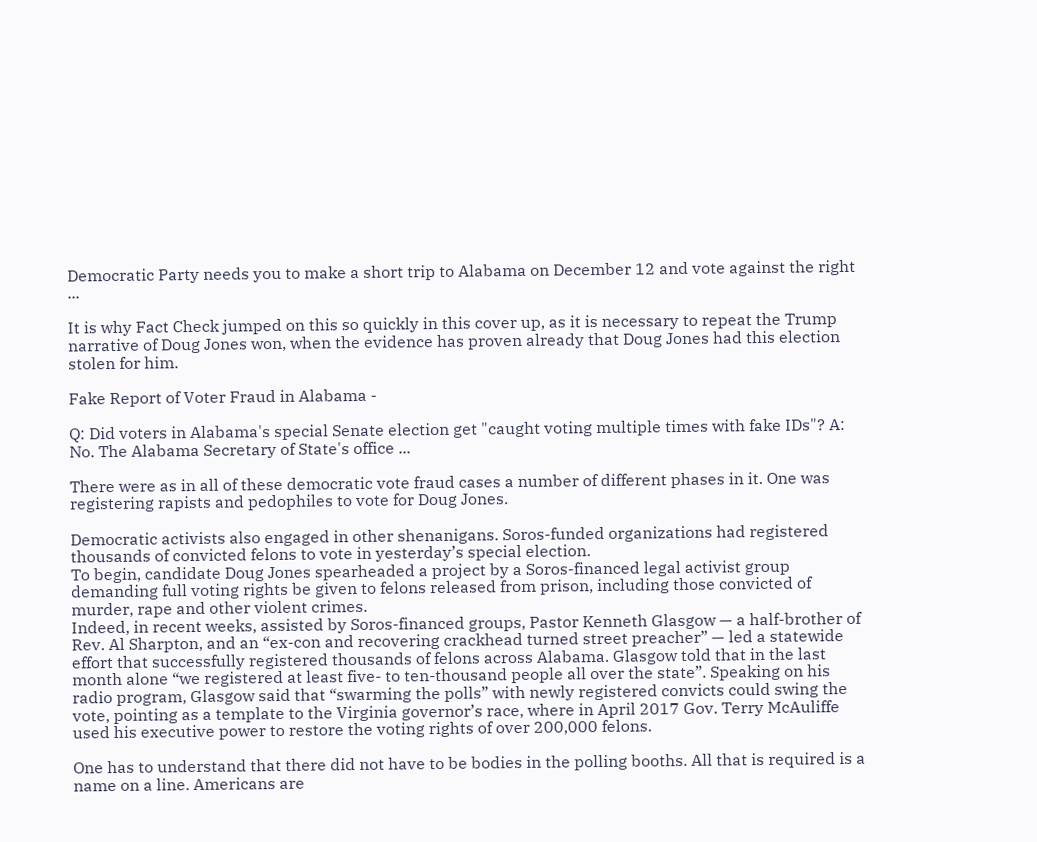Democratic Party needs you to make a short trip to Alabama on December 12 and vote against the right ...

It is why Fact Check jumped on this so quickly in this cover up, as it is necessary to repeat the Trump narrative of Doug Jones won, when the evidence has proven already that Doug Jones had this election stolen for him.

Fake Report of Voter Fraud in Alabama -

Q: Did voters in Alabama's special Senate election get "caught voting multiple times with fake IDs"? A: No. The Alabama Secretary of State's office ...

There were as in all of these democratic vote fraud cases a number of different phases in it. One was registering rapists and pedophiles to vote for Doug Jones.

Democratic activists also engaged in other shenanigans. Soros-funded organizations had registered thousands of convicted felons to vote in yesterday’s special election.
To begin, candidate Doug Jones spearheaded a project by a Soros-financed legal activist group demanding full voting rights be given to felons released from prison, including those convicted of murder, rape and other violent crimes.
Indeed, in recent weeks, assisted by Soros-financed groups, Pastor Kenneth Glasgow — a half-brother of Rev. Al Sharpton, and an “ex-con and recovering crackhead turned street preacher” — led a statewide effort that successfully registered thousands of felons across Alabama. Glasgow told that in the last month alone “we registered at least five- to ten-thousand people all over the state”. Speaking on his radio program, Glasgow said that “swarming the polls” with newly registered convicts could swing the vote, pointing as a template to the Virginia governor’s race, where in April 2017 Gov. Terry McAuliffe used his executive power to restore the voting rights of over 200,000 felons.

One has to understand that there did not have to be bodies in the polling booths. All that is required is a name on a line. Americans are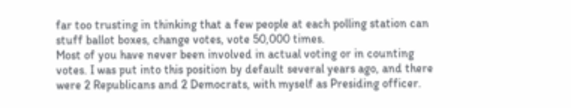far too trusting in thinking that a few people at each polling station can stuff ballot boxes, change votes, vote 50,000 times.
Most of you have never been involved in actual voting or in counting votes. I was put into this position by default several years ago, and there were 2 Republicans and 2 Democrats, with myself as Presiding officer.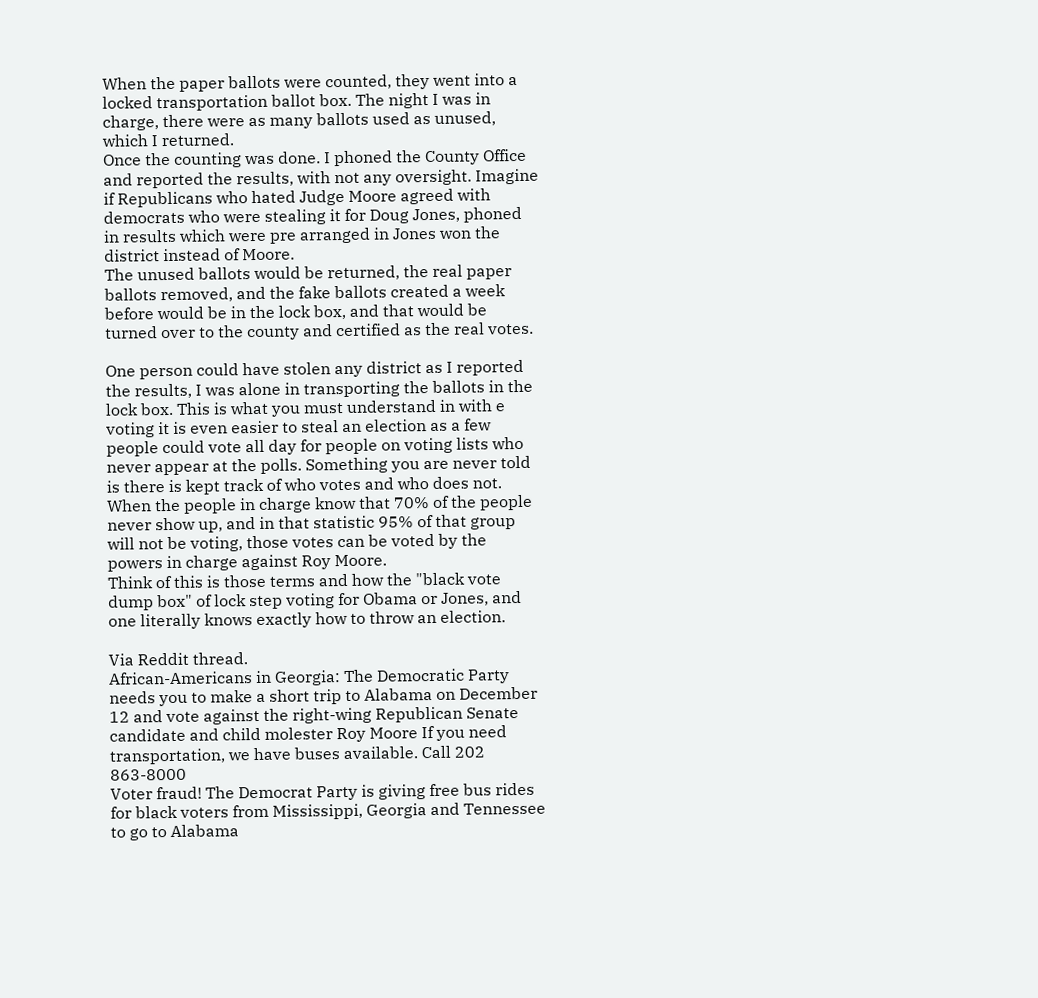When the paper ballots were counted, they went into a locked transportation ballot box. The night I was in charge, there were as many ballots used as unused, which I returned.
Once the counting was done. I phoned the County Office and reported the results, with not any oversight. Imagine if Republicans who hated Judge Moore agreed with democrats who were stealing it for Doug Jones, phoned in results which were pre arranged in Jones won the district instead of Moore.
The unused ballots would be returned, the real paper ballots removed, and the fake ballots created a week before would be in the lock box, and that would be turned over to the county and certified as the real votes.

One person could have stolen any district as I reported the results, I was alone in transporting the ballots in the lock box. This is what you must understand in with e voting it is even easier to steal an election as a few people could vote all day for people on voting lists who never appear at the polls. Something you are never told is there is kept track of who votes and who does not. When the people in charge know that 70% of the people never show up, and in that statistic 95% of that group will not be voting, those votes can be voted by the powers in charge against Roy Moore.
Think of this is those terms and how the "black vote dump box" of lock step voting for Obama or Jones, and one literally knows exactly how to throw an election.

Via Reddit thread.
African-Americans in Georgia: The Democratic Party needs you to make a short trip to Alabama on December 12 and vote against the right-wing Republican Senate candidate and child molester Roy Moore If you need transportation, we have buses available. Call 202 863-8000
Voter fraud! The Democrat Party is giving free bus rides for black voters from Mississippi, Georgia and Tennessee to go to Alabama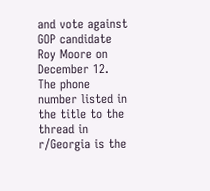and vote against GOP candidate Roy Moore on December 12. The phone number listed in the title to the thread in r/Georgia is the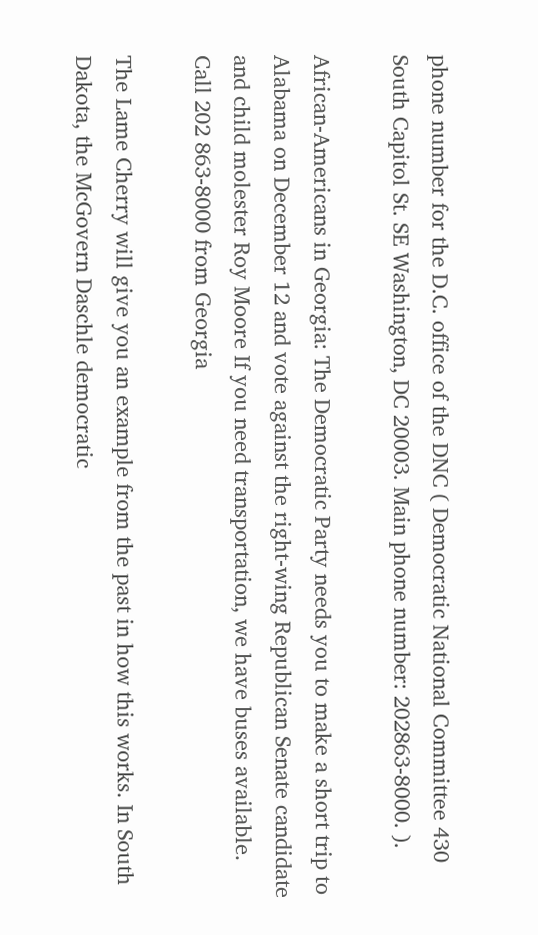phone number for the D.C. office of the DNC ( Democratic National Committee 430 South Capitol St. SE Washington, DC 20003. Main phone number: 202863-8000. ).

African-Americans in Georgia: The Democratic Party needs you to make a short trip to Alabama on December 12 and vote against the right-wing Republican Senate candidate and child molester Roy Moore If you need transportation, we have buses available. Call 202 863-8000 from Georgia

The Lame Cherry will give you an example from the past in how this works. In South Dakota, the McGovern Daschle democratic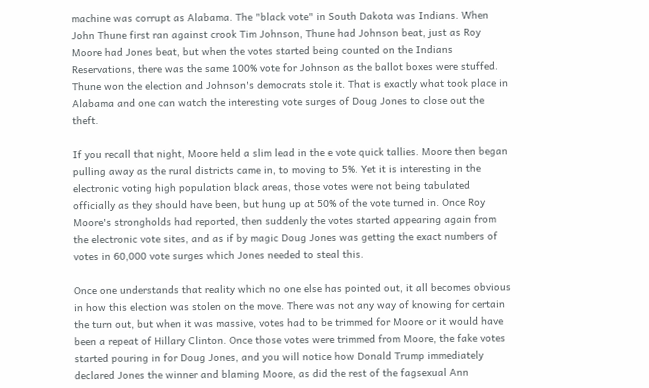machine was corrupt as Alabama. The "black vote" in South Dakota was Indians. When John Thune first ran against crook Tim Johnson, Thune had Johnson beat, just as Roy Moore had Jones beat, but when the votes started being counted on the Indians Reservations, there was the same 100% vote for Johnson as the ballot boxes were stuffed. Thune won the election and Johnson's democrats stole it. That is exactly what took place in Alabama and one can watch the interesting vote surges of Doug Jones to close out the theft.

If you recall that night, Moore held a slim lead in the e vote quick tallies. Moore then began pulling away as the rural districts came in, to moving to 5%. Yet it is interesting in the electronic voting high population black areas, those votes were not being tabulated officially as they should have been, but hung up at 50% of the vote turned in. Once Roy Moore's strongholds had reported, then suddenly the votes started appearing again from the electronic vote sites, and as if by magic Doug Jones was getting the exact numbers of votes in 60,000 vote surges which Jones needed to steal this.

Once one understands that reality which no one else has pointed out, it all becomes obvious in how this election was stolen on the move. There was not any way of knowing for certain the turn out, but when it was massive, votes had to be trimmed for Moore or it would have been a repeat of Hillary Clinton. Once those votes were trimmed from Moore, the fake votes started pouring in for Doug Jones, and you will notice how Donald Trump immediately declared Jones the winner and blaming Moore, as did the rest of the fagsexual Ann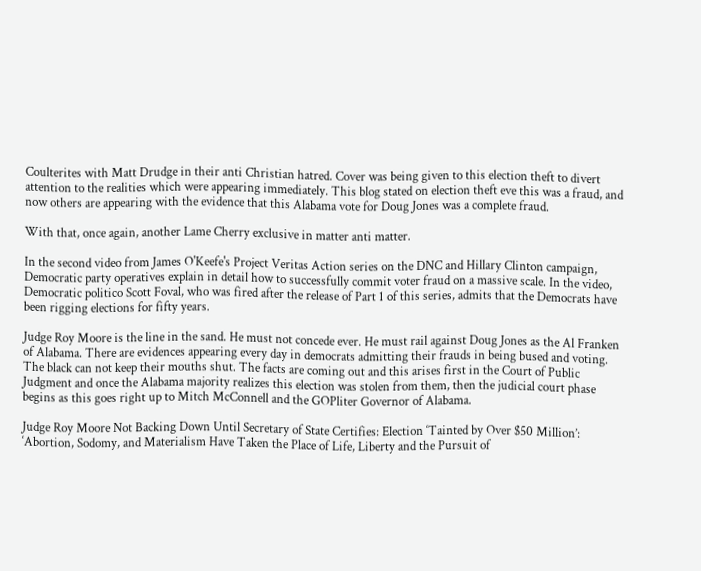Coulterites with Matt Drudge in their anti Christian hatred. Cover was being given to this election theft to divert attention to the realities which were appearing immediately. This blog stated on election theft eve this was a fraud, and now others are appearing with the evidence that this Alabama vote for Doug Jones was a complete fraud.

With that, once again, another Lame Cherry exclusive in matter anti matter.

In the second video from James O'Keefe's Project Veritas Action series on the DNC and Hillary Clinton campaign, Democratic party operatives explain in detail how to successfully commit voter fraud on a massive scale. In the video, Democratic politico Scott Foval, who was fired after the release of Part 1 of this series, admits that the Democrats have been rigging elections for fifty years.

Judge Roy Moore is the line in the sand. He must not concede ever. He must rail against Doug Jones as the Al Franken of Alabama. There are evidences appearing every day in democrats admitting their frauds in being bused and voting. The black can not keep their mouths shut. The facts are coming out and this arises first in the Court of Public Judgment and once the Alabama majority realizes this election was stolen from them, then the judicial court phase begins as this goes right up to Mitch McConnell and the GOPliter Governor of Alabama.

Judge Roy Moore Not Backing Down Until Secretary of State Certifies: Election ‘Tainted by Over $50 Million’: ‘Abortion, Sodomy, and Materialism Have Taken the Place of Life, Liberty and the Pursuit of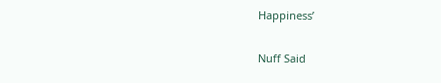Happiness’

Nuff Said